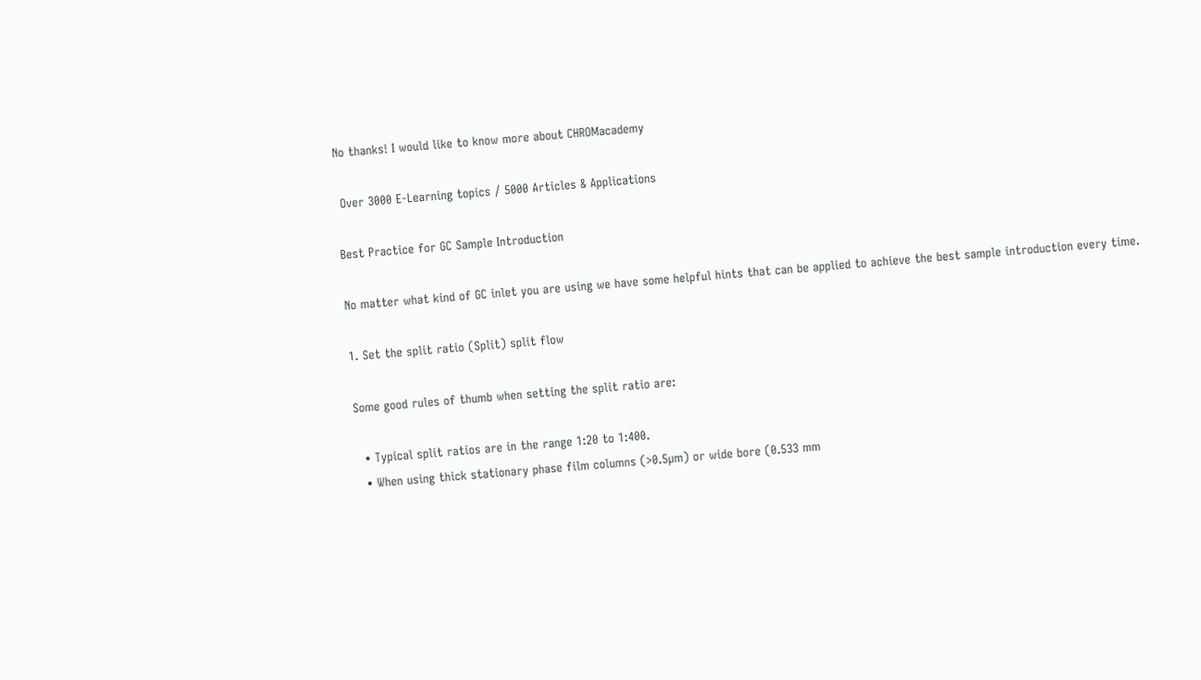No thanks! I would like to know more about CHROMacademy

 Over 3000 E-Learning topics / 5000 Articles & Applications

Best Practice for GC Sample Introduction

No matter what kind of GC inlet you are using we have some helpful hints that can be applied to achieve the best sample introduction every time.

1. Set the split ratio (Split) split flow

Some good rules of thumb when setting the split ratio are:

  • Typical split ratios are in the range 1:20 to 1:400.
  • When using thick stationary phase film columns (>0.5µm) or wide bore (0.533 mm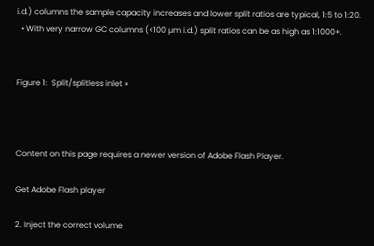i.d.) columns the sample capacity increases and lower split ratios are typical, 1:5 to 1:20.
  • With very narrow GC columns (<100 µm i.d.) split ratios can be as high as 1:1000+.


Figure 1:  Split/splitless inlet »



Content on this page requires a newer version of Adobe Flash Player.

Get Adobe Flash player

2. Inject the correct volume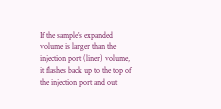If the sample’s expanded volume is larger than the injection port (liner) volume, it flashes back up to the top of the injection port and out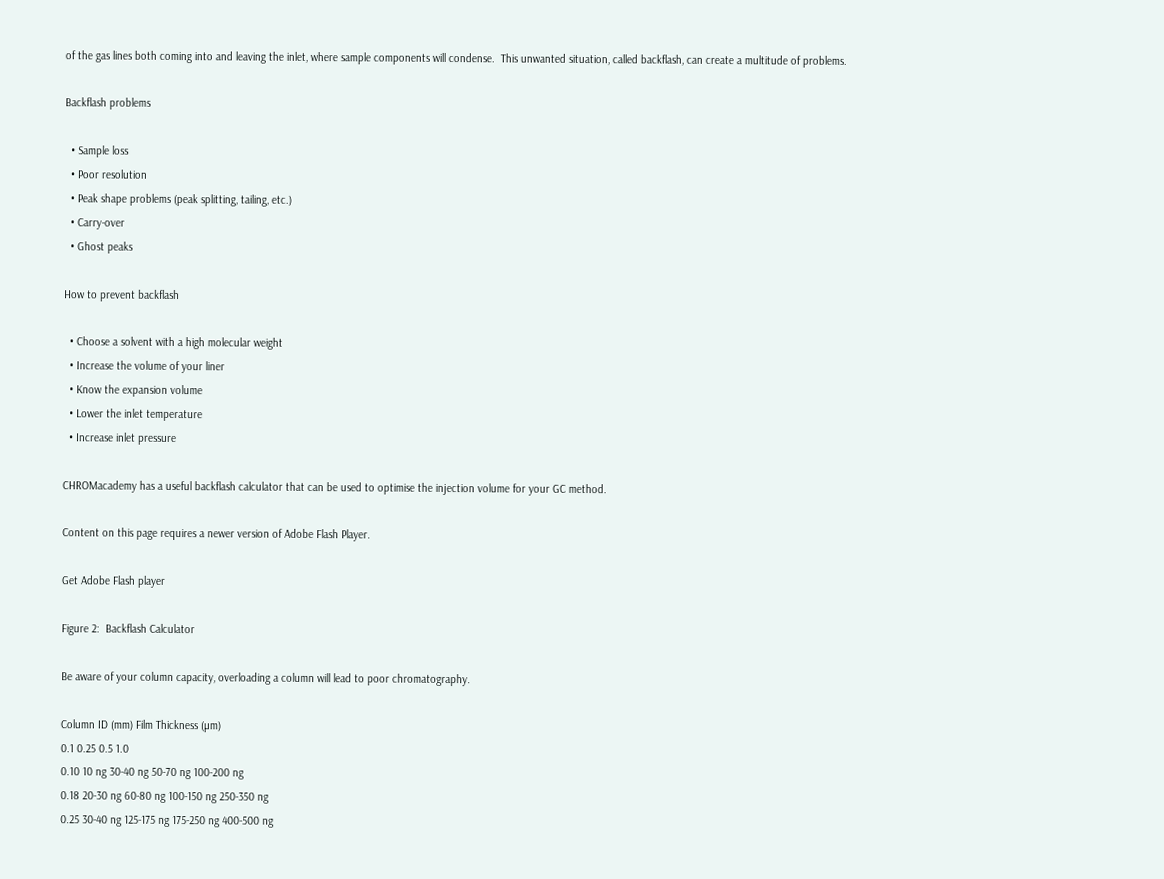of the gas lines both coming into and leaving the inlet, where sample components will condense.  This unwanted situation, called backflash, can create a multitude of problems.

Backflash problems

  • Sample loss
  • Poor resolution
  • Peak shape problems (peak splitting, tailing, etc.)
  • Carry-over
  • Ghost peaks

How to prevent backflash

  • Choose a solvent with a high molecular weight
  • Increase the volume of your liner
  • Know the expansion volume
  • Lower the inlet temperature
  • Increase inlet pressure

CHROMacademy has a useful backflash calculator that can be used to optimise the injection volume for your GC method.

Content on this page requires a newer version of Adobe Flash Player.

Get Adobe Flash player

Figure 2:  Backflash Calculator

Be aware of your column capacity, overloading a column will lead to poor chromatography.

Column ID (mm) Film Thickness (µm)
0.1 0.25 0.5 1.0
0.10 10 ng 30-40 ng 50-70 ng 100-200 ng
0.18 20-30 ng 60-80 ng 100-150 ng 250-350 ng
0.25 30-40 ng 125-175 ng 175-250 ng 400-500 ng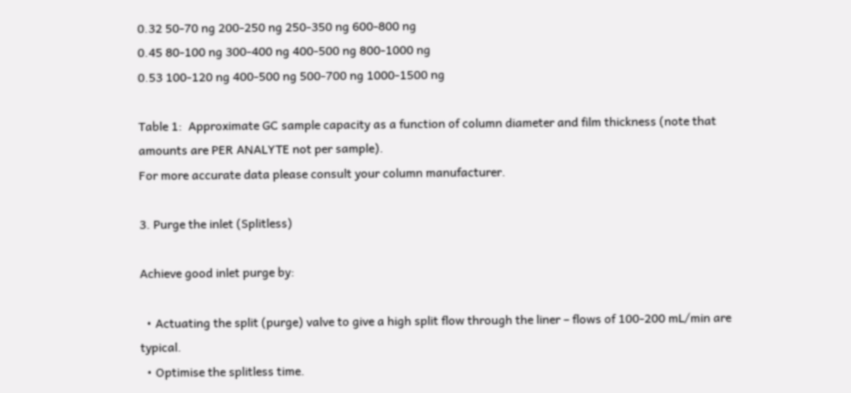0.32 50-70 ng 200-250 ng 250-350 ng 600-800 ng
0.45 80-100 ng 300-400 ng 400-500 ng 800-1000 ng
0.53 100-120 ng 400-500 ng 500-700 ng 1000-1500 ng

Table 1:  Approximate GC sample capacity as a function of column diameter and film thickness (note that amounts are PER ANALYTE not per sample).
For more accurate data please consult your column manufacturer.

3. Purge the inlet (Splitless)

Achieve good inlet purge by:

  • Actuating the split (purge) valve to give a high split flow through the liner – flows of 100-200 mL/min are typical.
  • Optimise the splitless time.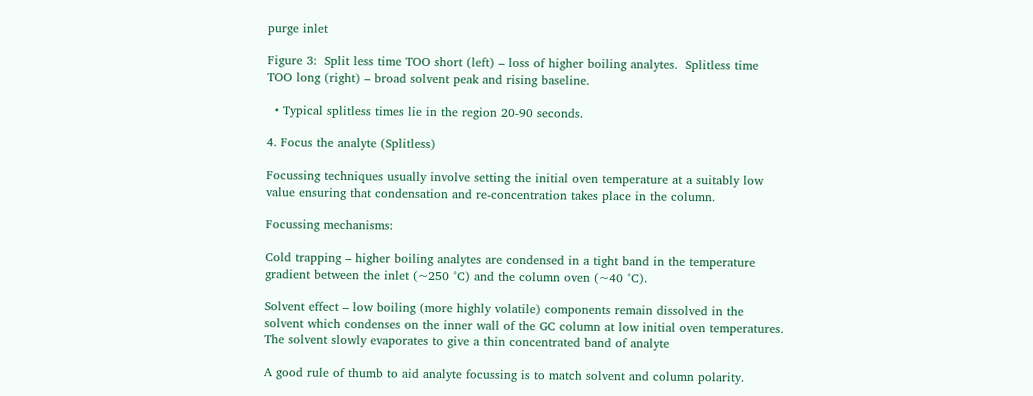purge inlet

Figure 3:  Split less time TOO short (left) – loss of higher boiling analytes.  Splitless time TOO long (right) – broad solvent peak and rising baseline.

  • Typical splitless times lie in the region 20-90 seconds.

4. Focus the analyte (Splitless)

Focussing techniques usually involve setting the initial oven temperature at a suitably low value ensuring that condensation and re-concentration takes place in the column.

Focussing mechanisms:

Cold trapping – higher boiling analytes are condensed in a tight band in the temperature gradient between the inlet (~250 °C) and the column oven (~40 °C).

Solvent effect – low boiling (more highly volatile) components remain dissolved in the solvent which condenses on the inner wall of the GC column at low initial oven temperatures.  The solvent slowly evaporates to give a thin concentrated band of analyte

A good rule of thumb to aid analyte focussing is to match solvent and column polarity.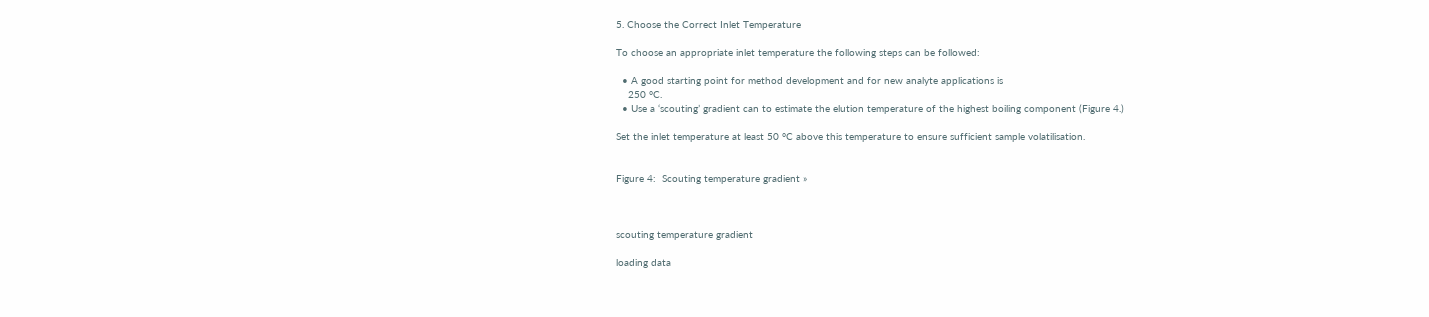5. Choose the Correct Inlet Temperature

To choose an appropriate inlet temperature the following steps can be followed:

  • A good starting point for method development and for new analyte applications is
    250 °C.
  • Use a ‘scouting’ gradient can to estimate the elution temperature of the highest boiling component (Figure 4.)

Set the inlet temperature at least 50 °C above this temperature to ensure sufficient sample volatilisation.


Figure 4:  Scouting temperature gradient »



scouting temperature gradient

loading data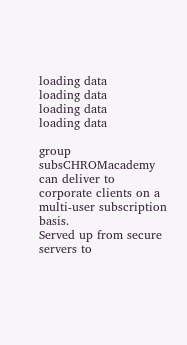loading data
loading data
loading data
loading data

group  subsCHROMacademy can deliver to corporate clients on a multi-user subscription basis.
Served up from secure servers to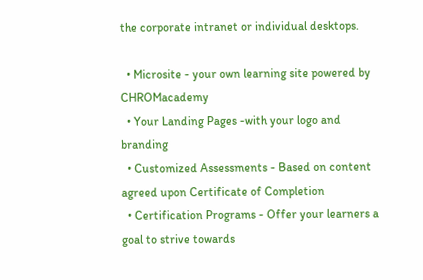the corporate intranet or individual desktops.

  • Microsite - your own learning site powered by CHROMacademy
  • Your Landing Pages -with your logo and branding
  • Customized Assessments - Based on content agreed upon Certificate of Completion
  • Certification Programs - Offer your learners a goal to strive towards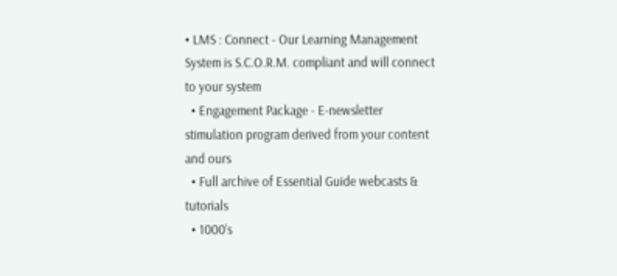• LMS : Connect - Our Learning Management System is S.C.O.R.M. compliant and will connect to your system
  • Engagement Package - E-newsletter stimulation program derived from your content and ours
  • Full archive of Essential Guide webcasts & tutorials
  • 1000’s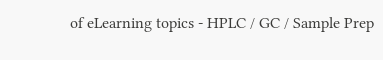of eLearning topics - HPLC / GC / Sample Prep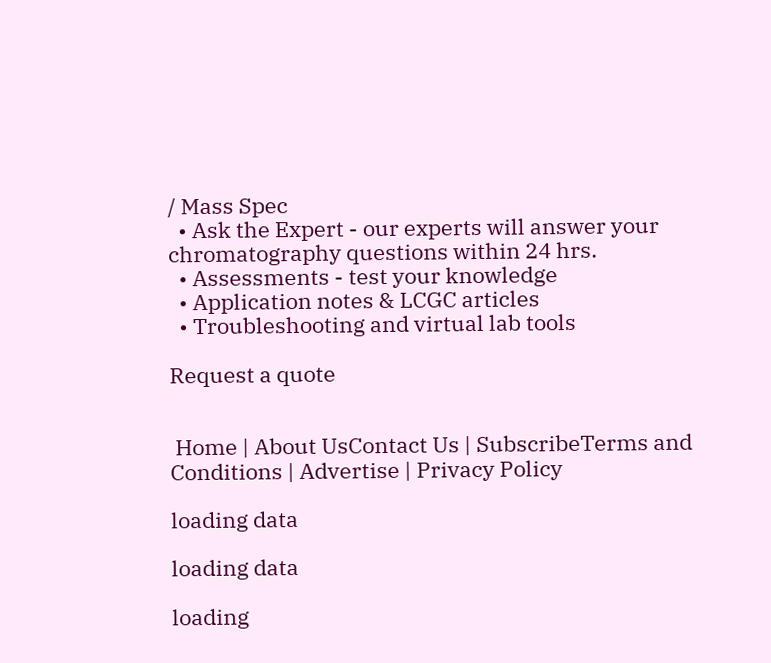/ Mass Spec
  • Ask the Expert - our experts will answer your chromatography questions within 24 hrs.
  • Assessments - test your knowledge
  • Application notes & LCGC articles
  • Troubleshooting and virtual lab tools

Request a quote


 Home | About UsContact Us | SubscribeTerms and Conditions | Advertise | Privacy Policy

loading data

loading data

loading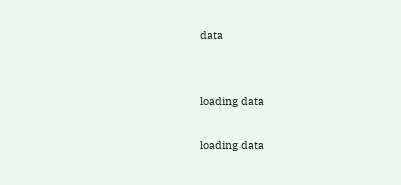data


loading data

loading data